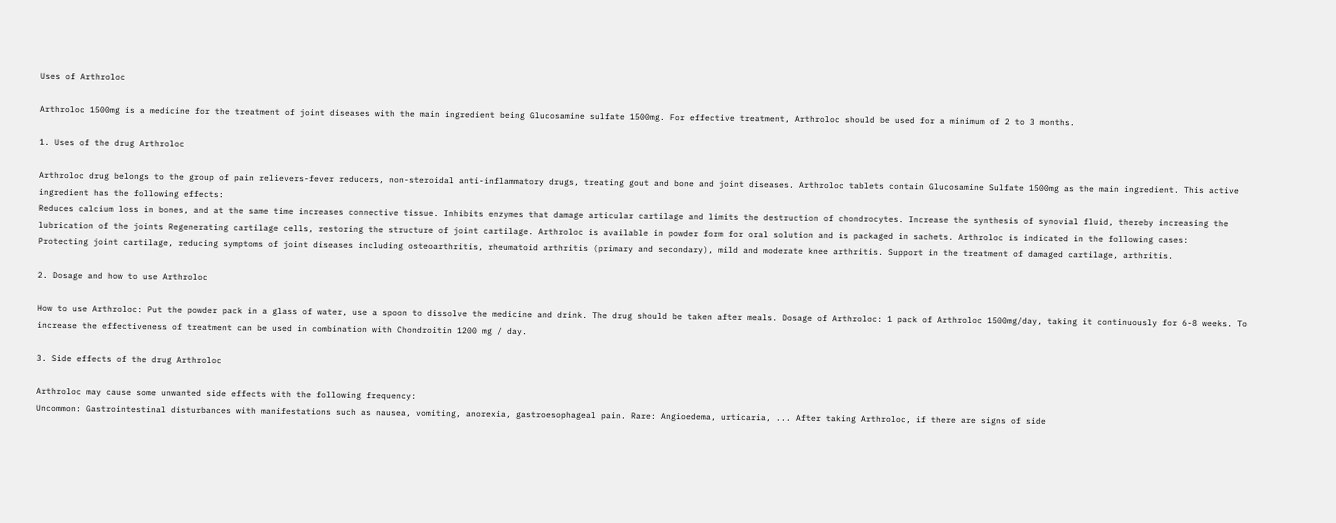Uses of Arthroloc

Arthroloc 1500mg is a medicine for the treatment of joint diseases with the main ingredient being Glucosamine sulfate 1500mg. For effective treatment, Arthroloc should be used for a minimum of 2 to 3 months.

1. Uses of the drug Arthroloc

Arthroloc drug belongs to the group of pain relievers-fever reducers, non-steroidal anti-inflammatory drugs, treating gout and bone and joint diseases. Arthroloc tablets contain Glucosamine Sulfate 1500mg as the main ingredient. This active ingredient has the following effects:
Reduces calcium loss in bones, and at the same time increases connective tissue. Inhibits enzymes that damage articular cartilage and limits the destruction of chondrocytes. Increase the synthesis of synovial fluid, thereby increasing the lubrication of the joints Regenerating cartilage cells, restoring the structure of joint cartilage. Arthroloc is available in powder form for oral solution and is packaged in sachets. Arthroloc is indicated in the following cases:
Protecting joint cartilage, reducing symptoms of joint diseases including osteoarthritis, rheumatoid arthritis (primary and secondary), mild and moderate knee arthritis. Support in the treatment of damaged cartilage, arthritis.

2. Dosage and how to use Arthroloc

How to use Arthroloc: Put the powder pack in a glass of water, use a spoon to dissolve the medicine and drink. The drug should be taken after meals. Dosage of Arthroloc: 1 pack of Arthroloc 1500mg/day, taking it continuously for 6-8 weeks. To increase the effectiveness of treatment can be used in combination with Chondroitin 1200 mg / day.

3. Side effects of the drug Arthroloc

Arthroloc may cause some unwanted side effects with the following frequency:
Uncommon: Gastrointestinal disturbances with manifestations such as nausea, vomiting, anorexia, gastroesophageal pain. Rare: Angioedema, urticaria, ... After taking Arthroloc, if there are signs of side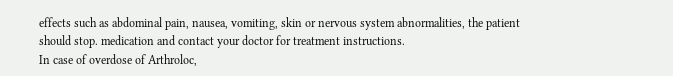effects such as abdominal pain, nausea, vomiting, skin or nervous system abnormalities, the patient should stop. medication and contact your doctor for treatment instructions.
In case of overdose of Arthroloc,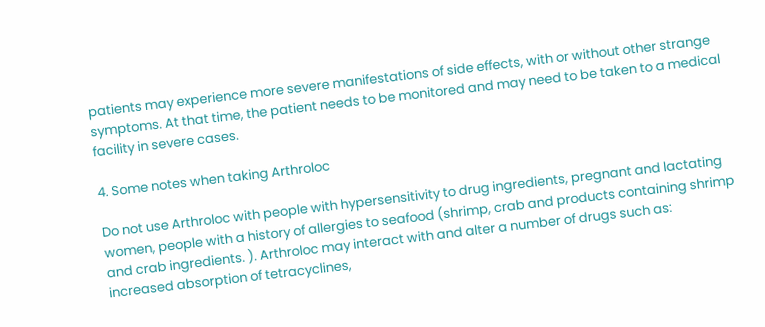patients may experience more severe manifestations of side effects, with or without other strange symptoms. At that time, the patient needs to be monitored and may need to be taken to a medical facility in severe cases.

4. Some notes when taking Arthroloc

Do not use Arthroloc with people with hypersensitivity to drug ingredients, pregnant and lactating women, people with a history of allergies to seafood (shrimp, crab and products containing shrimp and crab ingredients. ). Arthroloc may interact with and alter a number of drugs such as: increased absorption of tetracyclines,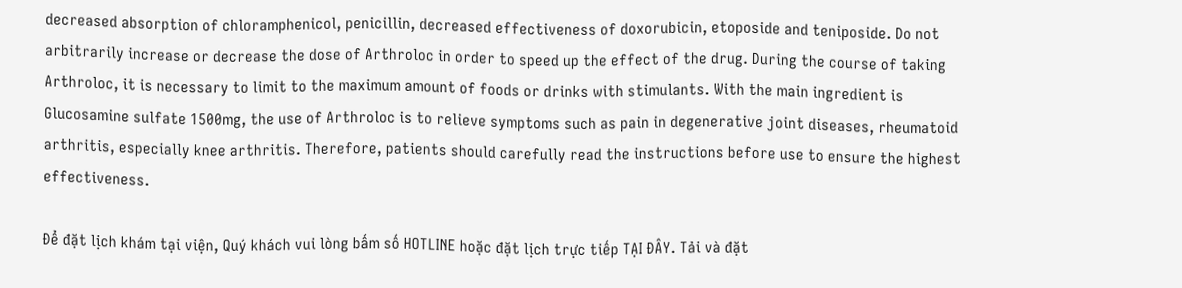decreased absorption of chloramphenicol, penicillin, decreased effectiveness of doxorubicin, etoposide and teniposide. Do not arbitrarily increase or decrease the dose of Arthroloc in order to speed up the effect of the drug. During the course of taking Arthroloc, it is necessary to limit to the maximum amount of foods or drinks with stimulants. With the main ingredient is Glucosamine sulfate 1500mg, the use of Arthroloc is to relieve symptoms such as pain in degenerative joint diseases, rheumatoid arthritis, especially knee arthritis. Therefore, patients should carefully read the instructions before use to ensure the highest effectiveness.

Để đặt lịch khám tại viện, Quý khách vui lòng bấm số HOTLINE hoặc đặt lịch trực tiếp TẠI ĐÂY. Tải và đặt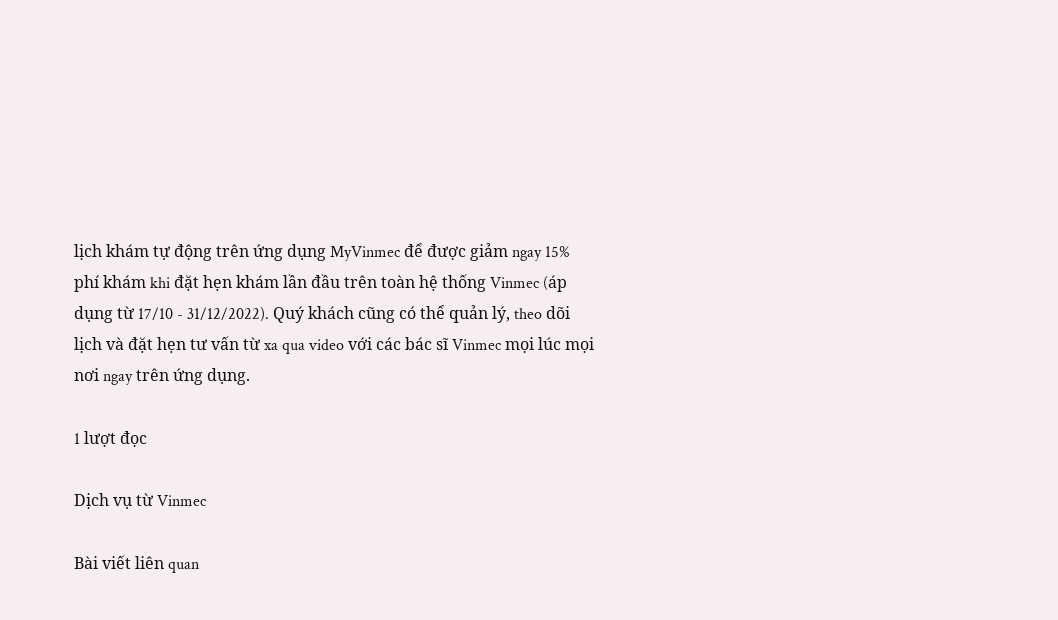lịch khám tự động trên ứng dụng MyVinmec để được giảm ngay 15% phí khám khi đặt hẹn khám lần đầu trên toàn hệ thống Vinmec (áp dụng từ 17/10 - 31/12/2022). Quý khách cũng có thể quản lý, theo dõi lịch và đặt hẹn tư vấn từ xa qua video với các bác sĩ Vinmec mọi lúc mọi nơi ngay trên ứng dụng.

1 lượt đọc

Dịch vụ từ Vinmec

Bài viết liên quan